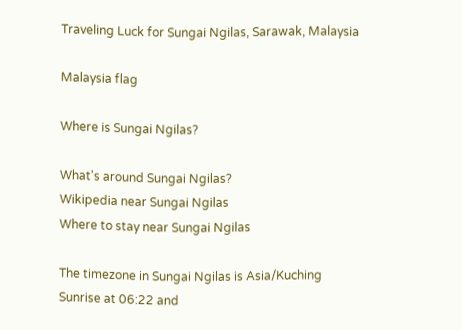Traveling Luck for Sungai Ngilas, Sarawak, Malaysia

Malaysia flag

Where is Sungai Ngilas?

What's around Sungai Ngilas?
Wikipedia near Sungai Ngilas
Where to stay near Sungai Ngilas

The timezone in Sungai Ngilas is Asia/Kuching
Sunrise at 06:22 and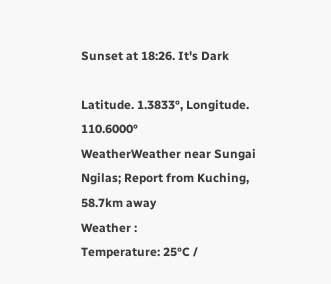Sunset at 18:26. It's Dark

Latitude. 1.3833°, Longitude. 110.6000°
WeatherWeather near Sungai Ngilas; Report from Kuching, 58.7km away
Weather :
Temperature: 25°C /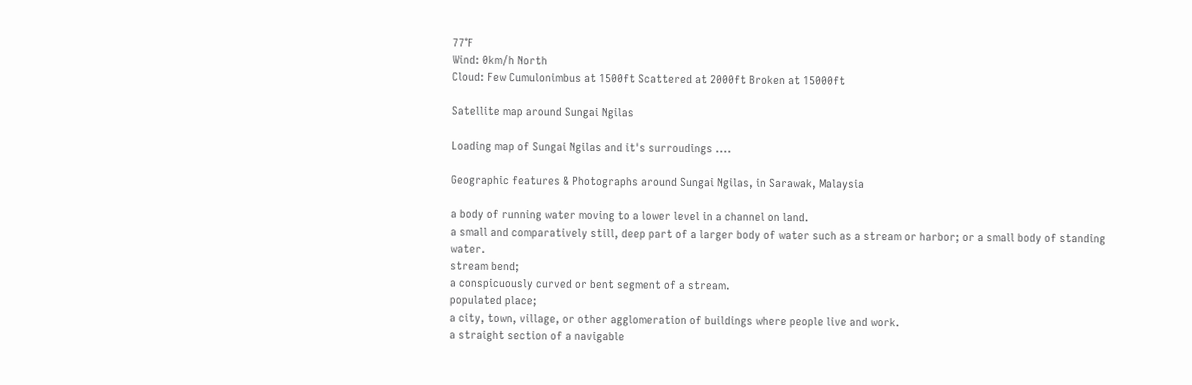77°F
Wind: 0km/h North
Cloud: Few Cumulonimbus at 1500ft Scattered at 2000ft Broken at 15000ft

Satellite map around Sungai Ngilas

Loading map of Sungai Ngilas and it's surroudings ....

Geographic features & Photographs around Sungai Ngilas, in Sarawak, Malaysia

a body of running water moving to a lower level in a channel on land.
a small and comparatively still, deep part of a larger body of water such as a stream or harbor; or a small body of standing water.
stream bend;
a conspicuously curved or bent segment of a stream.
populated place;
a city, town, village, or other agglomeration of buildings where people live and work.
a straight section of a navigable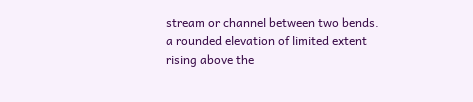stream or channel between two bends.
a rounded elevation of limited extent rising above the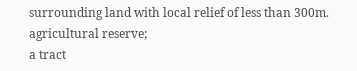surrounding land with local relief of less than 300m.
agricultural reserve;
a tract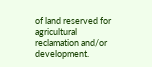of land reserved for agricultural reclamation and/or development.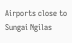Airports close to Sungai Ngilas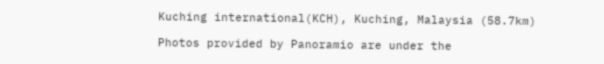Kuching international(KCH), Kuching, Malaysia (58.7km)

Photos provided by Panoramio are under the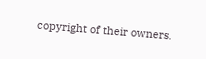copyright of their owners.